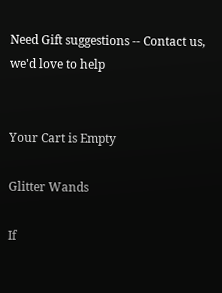Need Gift suggestions -- Contact us, we'd love to help


Your Cart is Empty

Glitter Wands

If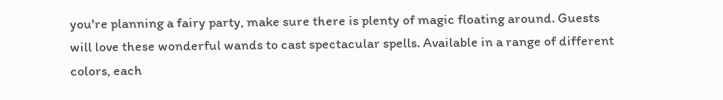you're planning a fairy party, make sure there is plenty of magic floating around. Guests will love these wonderful wands to cast spectacular spells. Available in a range of different colors, each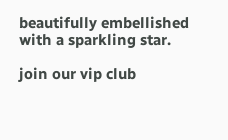beautifully embellished with a sparkling star.

join our vip club